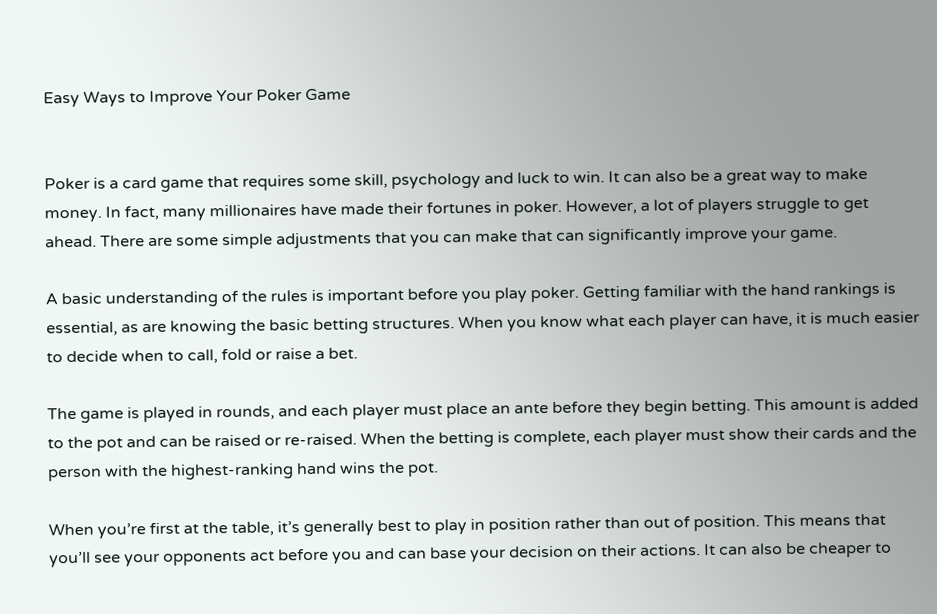Easy Ways to Improve Your Poker Game


Poker is a card game that requires some skill, psychology and luck to win. It can also be a great way to make money. In fact, many millionaires have made their fortunes in poker. However, a lot of players struggle to get ahead. There are some simple adjustments that you can make that can significantly improve your game.

A basic understanding of the rules is important before you play poker. Getting familiar with the hand rankings is essential, as are knowing the basic betting structures. When you know what each player can have, it is much easier to decide when to call, fold or raise a bet.

The game is played in rounds, and each player must place an ante before they begin betting. This amount is added to the pot and can be raised or re-raised. When the betting is complete, each player must show their cards and the person with the highest-ranking hand wins the pot.

When you’re first at the table, it’s generally best to play in position rather than out of position. This means that you’ll see your opponents act before you and can base your decision on their actions. It can also be cheaper to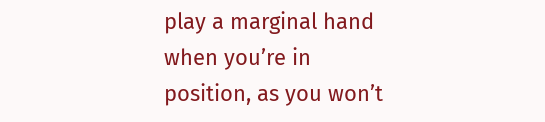play a marginal hand when you’re in position, as you won’t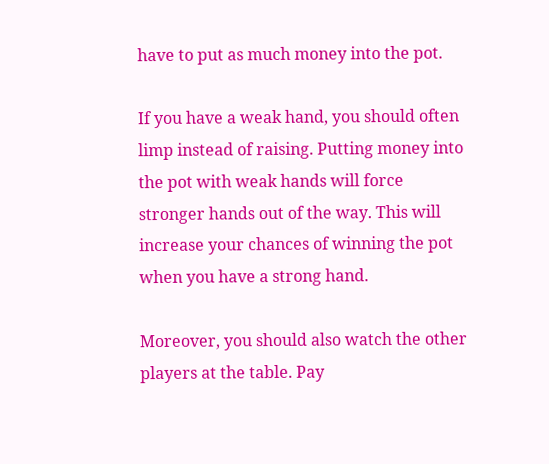have to put as much money into the pot.

If you have a weak hand, you should often limp instead of raising. Putting money into the pot with weak hands will force stronger hands out of the way. This will increase your chances of winning the pot when you have a strong hand.

Moreover, you should also watch the other players at the table. Pay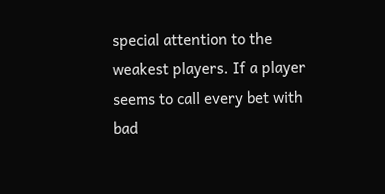special attention to the weakest players. If a player seems to call every bet with bad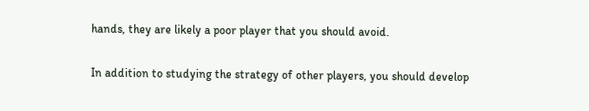hands, they are likely a poor player that you should avoid.

In addition to studying the strategy of other players, you should develop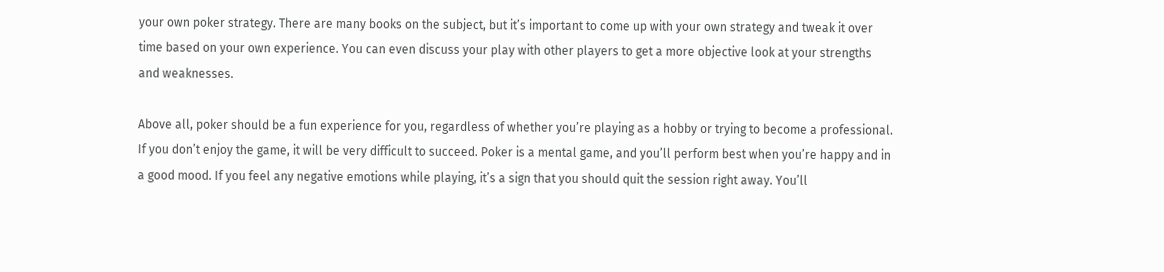your own poker strategy. There are many books on the subject, but it’s important to come up with your own strategy and tweak it over time based on your own experience. You can even discuss your play with other players to get a more objective look at your strengths and weaknesses.

Above all, poker should be a fun experience for you, regardless of whether you’re playing as a hobby or trying to become a professional. If you don’t enjoy the game, it will be very difficult to succeed. Poker is a mental game, and you’ll perform best when you’re happy and in a good mood. If you feel any negative emotions while playing, it’s a sign that you should quit the session right away. You’ll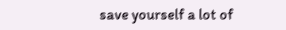save yourself a lot of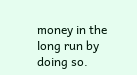money in the long run by doing so.